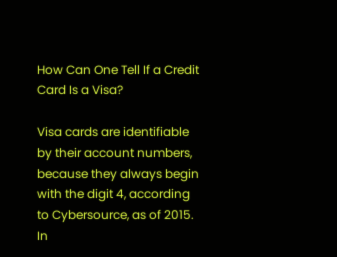How Can One Tell If a Credit Card Is a Visa?

Visa cards are identifiable by their account numbers, because they always begin with the digit 4, according to Cybersource, as of 2015. In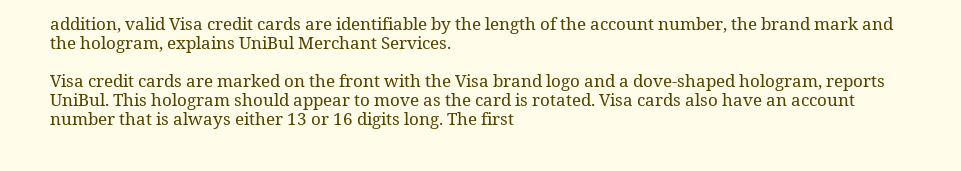addition, valid Visa credit cards are identifiable by the length of the account number, the brand mark and the hologram, explains UniBul Merchant Services.

Visa credit cards are marked on the front with the Visa brand logo and a dove-shaped hologram, reports UniBul. This hologram should appear to move as the card is rotated. Visa cards also have an account number that is always either 13 or 16 digits long. The first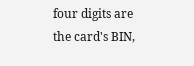four digits are the card's BIN,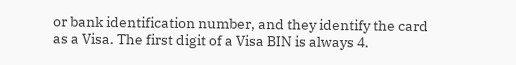or bank identification number, and they identify the card as a Visa. The first digit of a Visa BIN is always 4.